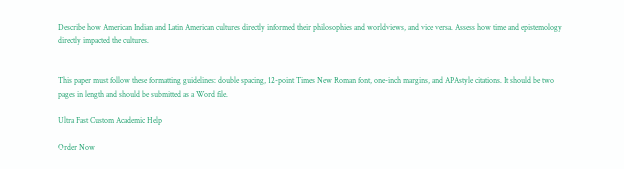Describe how American Indian and Latin American cultures directly informed their philosophies and worldviews, and vice versa. Assess how time and epistemology directly impacted the cultures.


This paper must follow these formatting guidelines: double spacing, 12-point Times New Roman font, one-inch margins, and APAstyle citations. It should be two pages in length and should be submitted as a Word file.

Ultra Fast Custom Academic Help

Order Now